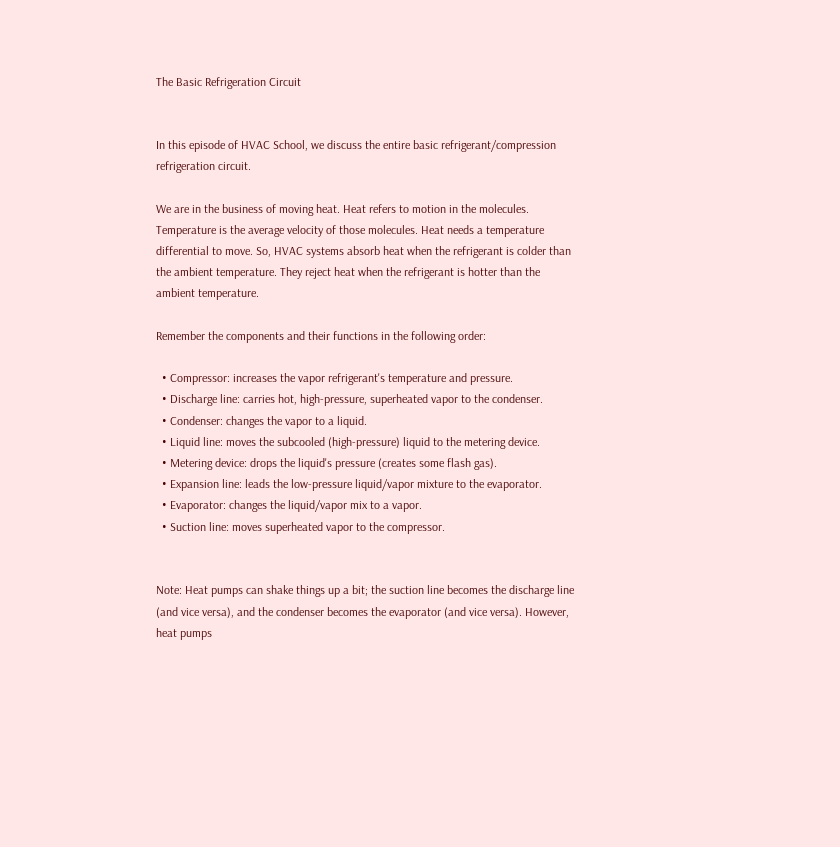The Basic Refrigeration Circuit


In this episode of HVAC School, we discuss the entire basic refrigerant/compression refrigeration circuit.

We are in the business of moving heat. Heat refers to motion in the molecules. Temperature is the average velocity of those molecules. Heat needs a temperature differential to move. So, HVAC systems absorb heat when the refrigerant is colder than the ambient temperature. They reject heat when the refrigerant is hotter than the ambient temperature.

Remember the components and their functions in the following order:

  • Compressor: increases the vapor refrigerant's temperature and pressure.
  • Discharge line: carries hot, high-pressure, superheated vapor to the condenser.
  • Condenser: changes the vapor to a liquid.
  • Liquid line: moves the subcooled (high-pressure) liquid to the metering device.
  • Metering device: drops the liquid's pressure (creates some flash gas).
  • Expansion line: leads the low-pressure liquid/vapor mixture to the evaporator.
  • Evaporator: changes the liquid/vapor mix to a vapor.
  • Suction line: moves superheated vapor to the compressor.


Note: Heat pumps can shake things up a bit; the suction line becomes the discharge line (and vice versa), and the condenser becomes the evaporator (and vice versa). However, heat pumps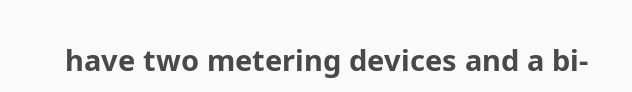have two metering devices and a bi-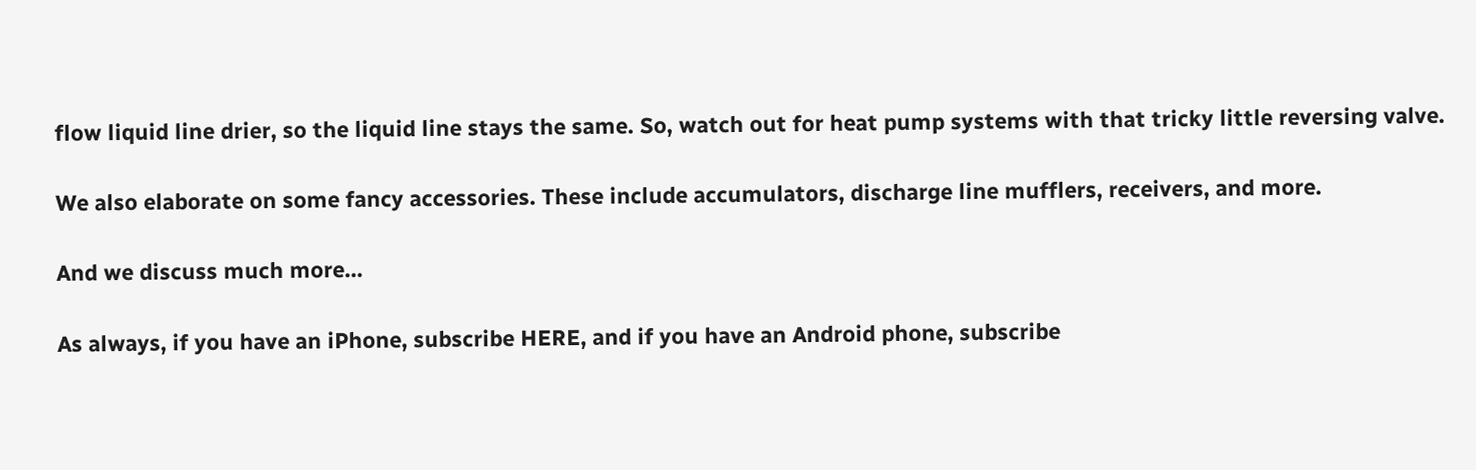flow liquid line drier, so the liquid line stays the same. So, watch out for heat pump systems with that tricky little reversing valve.

We also elaborate on some fancy accessories. These include accumulators, discharge line mufflers, receivers, and more.

And we discuss much more…

As always, if you have an iPhone, subscribe HERE, and if you have an Android phone, subscribe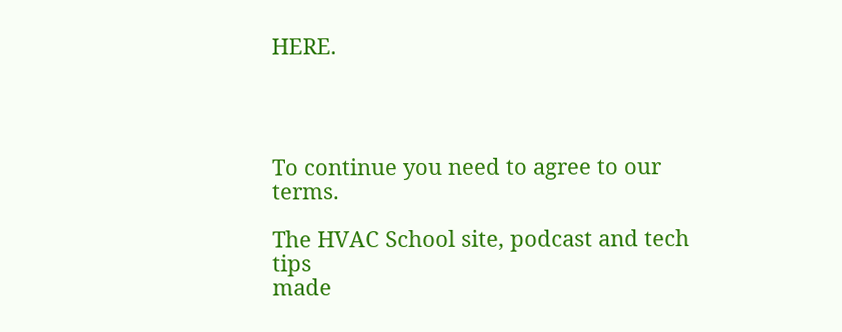HERE.




To continue you need to agree to our terms.

The HVAC School site, podcast and tech tips
made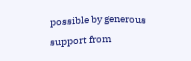possible by generous support from